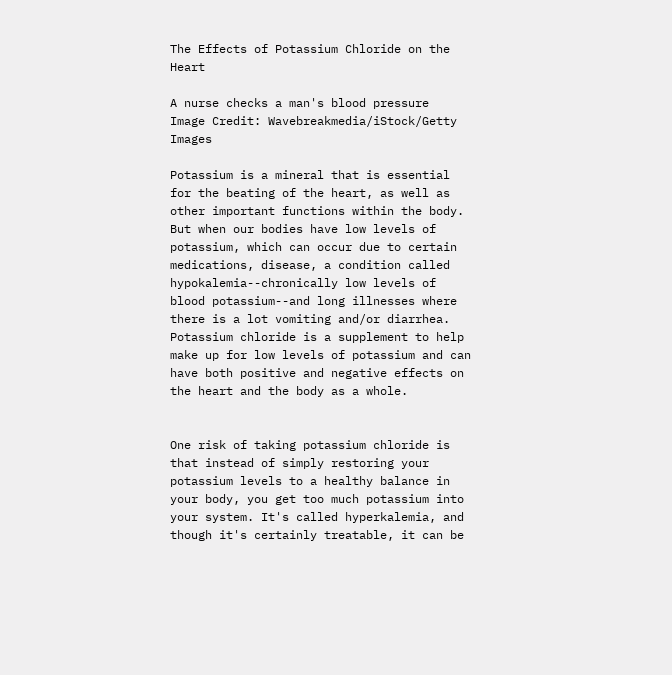The Effects of Potassium Chloride on the Heart

A nurse checks a man's blood pressure
Image Credit: Wavebreakmedia/iStock/Getty Images

Potassium is a mineral that is essential for the beating of the heart, as well as other important functions within the body. But when our bodies have low levels of potassium, which can occur due to certain medications, disease, a condition called hypokalemia--chronically low levels of blood potassium--and long illnesses where there is a lot vomiting and/or diarrhea. Potassium chloride is a supplement to help make up for low levels of potassium and can have both positive and negative effects on the heart and the body as a whole.


One risk of taking potassium chloride is that instead of simply restoring your potassium levels to a healthy balance in your body, you get too much potassium into your system. It's called hyperkalemia, and though it's certainly treatable, it can be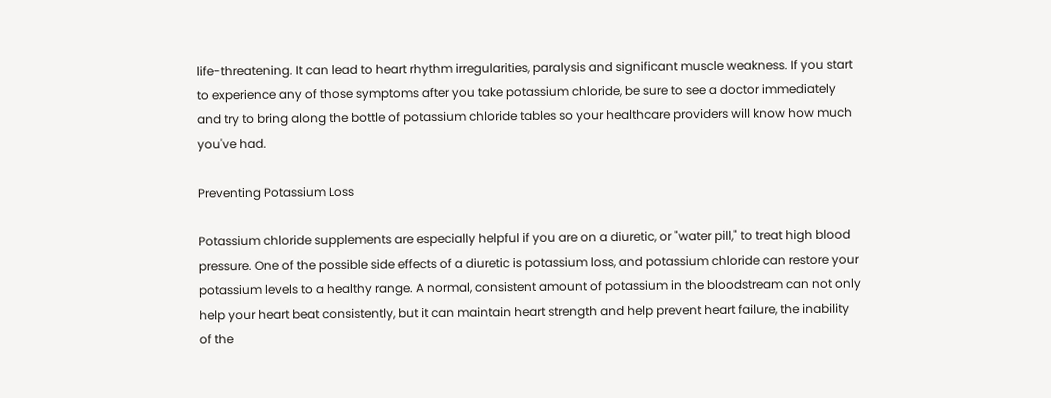life-threatening. It can lead to heart rhythm irregularities, paralysis and significant muscle weakness. If you start to experience any of those symptoms after you take potassium chloride, be sure to see a doctor immediately and try to bring along the bottle of potassium chloride tables so your healthcare providers will know how much you've had.

Preventing Potassium Loss

Potassium chloride supplements are especially helpful if you are on a diuretic, or "water pill," to treat high blood pressure. One of the possible side effects of a diuretic is potassium loss, and potassium chloride can restore your potassium levels to a healthy range. A normal, consistent amount of potassium in the bloodstream can not only help your heart beat consistently, but it can maintain heart strength and help prevent heart failure, the inability of the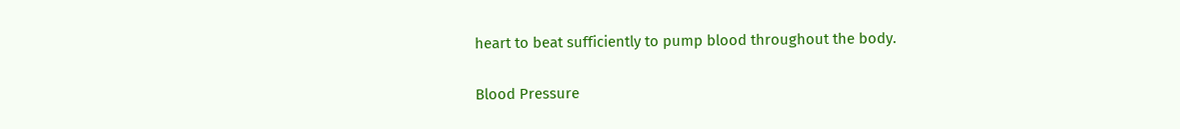heart to beat sufficiently to pump blood throughout the body.

Blood Pressure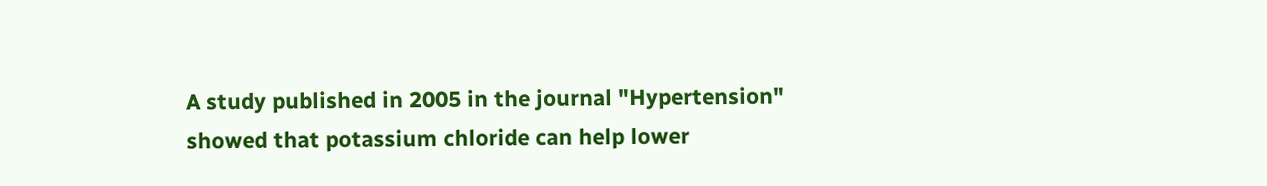A study published in 2005 in the journal "Hypertension" showed that potassium chloride can help lower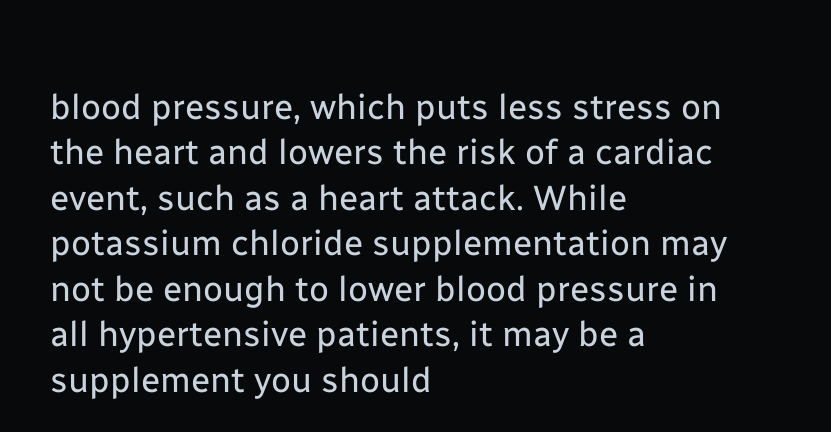blood pressure, which puts less stress on the heart and lowers the risk of a cardiac event, such as a heart attack. While potassium chloride supplementation may not be enough to lower blood pressure in all hypertensive patients, it may be a supplement you should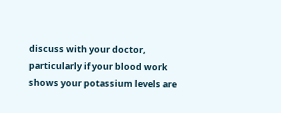discuss with your doctor, particularly if your blood work shows your potassium levels are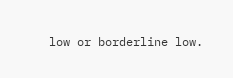low or borderline low.